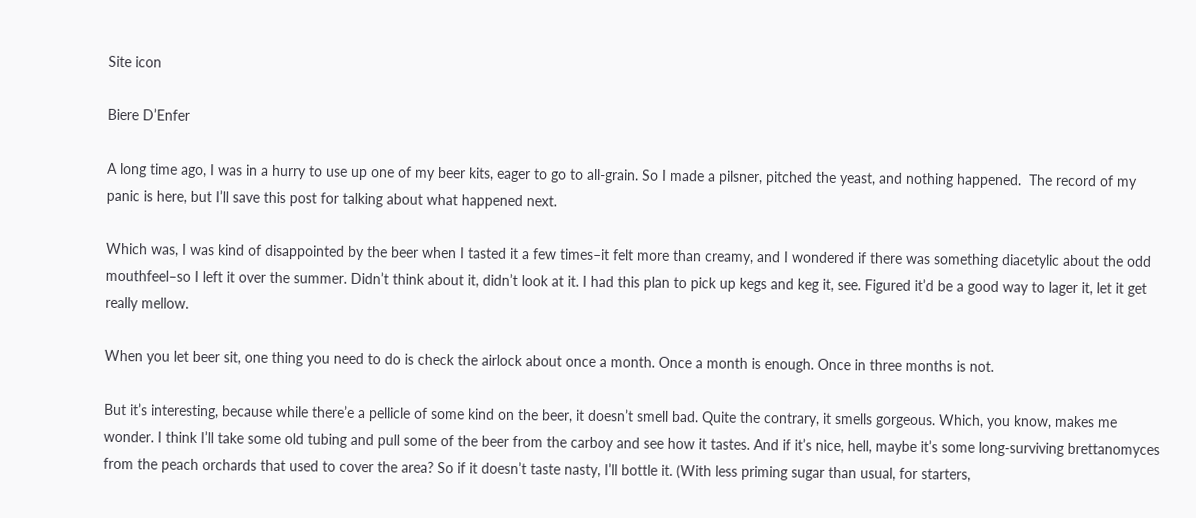Site icon

Biere D’Enfer

A long time ago, I was in a hurry to use up one of my beer kits, eager to go to all-grain. So I made a pilsner, pitched the yeast, and nothing happened.  The record of my panic is here, but I’ll save this post for talking about what happened next.

Which was, I was kind of disappointed by the beer when I tasted it a few times–it felt more than creamy, and I wondered if there was something diacetylic about the odd mouthfeel–so I left it over the summer. Didn’t think about it, didn’t look at it. I had this plan to pick up kegs and keg it, see. Figured it’d be a good way to lager it, let it get really mellow.

When you let beer sit, one thing you need to do is check the airlock about once a month. Once a month is enough. Once in three months is not.

But it’s interesting, because while there’e a pellicle of some kind on the beer, it doesn’t smell bad. Quite the contrary, it smells gorgeous. Which, you know, makes me wonder. I think I’ll take some old tubing and pull some of the beer from the carboy and see how it tastes. And if it’s nice, hell, maybe it’s some long-surviving brettanomyces from the peach orchards that used to cover the area? So if it doesn’t taste nasty, I’ll bottle it. (With less priming sugar than usual, for starters,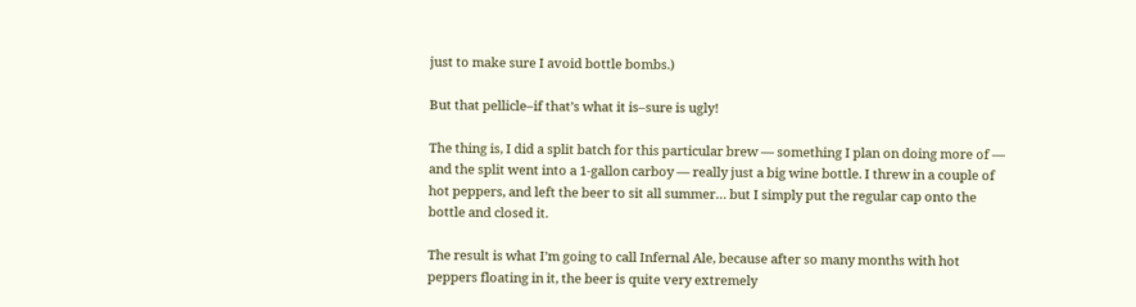just to make sure I avoid bottle bombs.)

But that pellicle–if that’s what it is–sure is ugly!

The thing is, I did a split batch for this particular brew — something I plan on doing more of — and the split went into a 1-gallon carboy — really just a big wine bottle. I threw in a couple of hot peppers, and left the beer to sit all summer… but I simply put the regular cap onto the bottle and closed it.

The result is what I’m going to call Infernal Ale, because after so many months with hot peppers floating in it, the beer is quite very extremely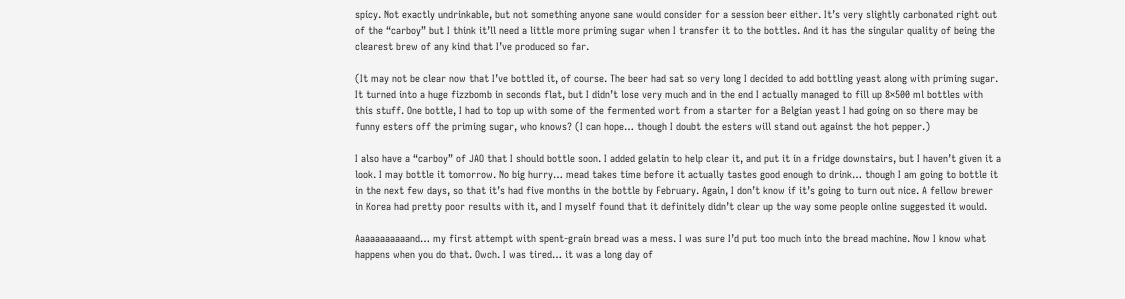spicy. Not exactly undrinkable, but not something anyone sane would consider for a session beer either. It’s very slightly carbonated right out of the “carboy” but I think it’ll need a little more priming sugar when I transfer it to the bottles. And it has the singular quality of being the clearest brew of any kind that I’ve produced so far.

(It may not be clear now that I’ve bottled it, of course. The beer had sat so very long I decided to add bottling yeast along with priming sugar. It turned into a huge fizzbomb in seconds flat, but I didn’t lose very much and in the end I actually managed to fill up 8×500 ml bottles with this stuff. One bottle, I had to top up with some of the fermented wort from a starter for a Belgian yeast I had going on so there may be funny esters off the priming sugar, who knows? (I can hope… though I doubt the esters will stand out against the hot pepper.)

I also have a “carboy” of JAO that I should bottle soon. I added gelatin to help clear it, and put it in a fridge downstairs, but I haven’t given it a look. I may bottle it tomorrow. No big hurry… mead takes time before it actually tastes good enough to drink… though I am going to bottle it in the next few days, so that it’s had five months in the bottle by February. Again, I don’t know if it’s going to turn out nice. A fellow brewer in Korea had pretty poor results with it, and I myself found that it definitely didn’t clear up the way some people online suggested it would.

Aaaaaaaaaaand… my first attempt with spent-grain bread was a mess. I was sure I’d put too much into the bread machine. Now I know what happens when you do that. Owch. I was tired… it was a long day of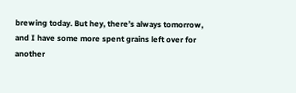brewing today. But hey, there’s always tomorrow, and I have some more spent grains left over for another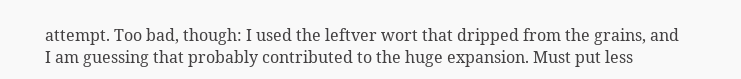attempt. Too bad, though: I used the leftver wort that dripped from the grains, and I am guessing that probably contributed to the huge expansion. Must put less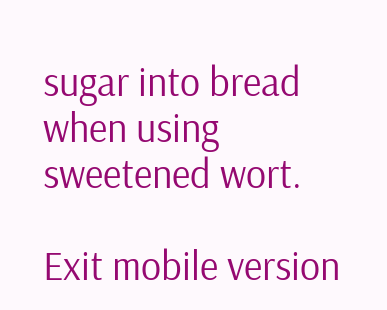sugar into bread when using sweetened wort.

Exit mobile version